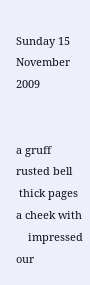Sunday 15 November 2009


a gruff rusted bell
 thick pages
a cheek with
    impressed our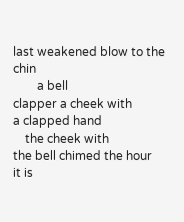last weakened blow to the chin
        a bell
clapper a cheek with
a clapped hand
    the cheek with
the bell chimed the hour
it is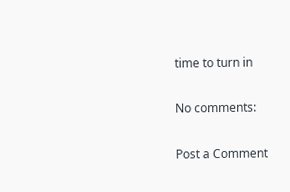time to turn in

No comments:

Post a Comment